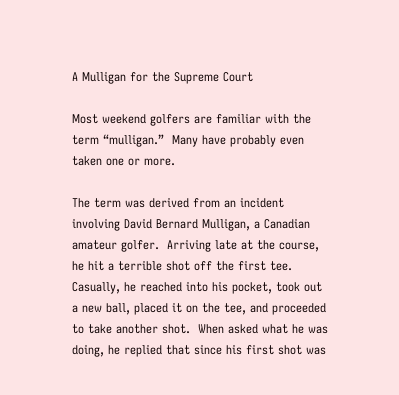A Mulligan for the Supreme Court

Most weekend golfers are familiar with the term “mulligan.”  Many have probably even taken one or more.

The term was derived from an incident involving David Bernard Mulligan, a Canadian amateur golfer.  Arriving late at the course, he hit a terrible shot off the first tee.  Casually, he reached into his pocket, took out a new ball, placed it on the tee, and proceeded to take another shot.  When asked what he was doing, he replied that since his first shot was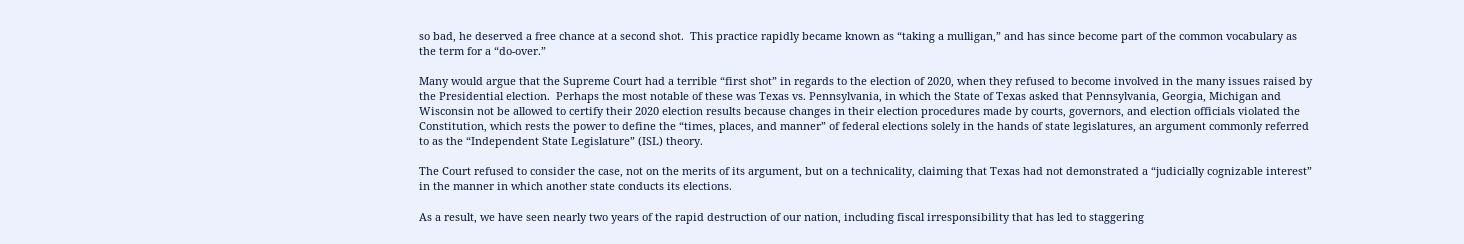so bad, he deserved a free chance at a second shot.  This practice rapidly became known as “taking a mulligan,” and has since become part of the common vocabulary as the term for a “do-over.”

Many would argue that the Supreme Court had a terrible “first shot” in regards to the election of 2020, when they refused to become involved in the many issues raised by the Presidential election.  Perhaps the most notable of these was Texas vs. Pennsylvania, in which the State of Texas asked that Pennsylvania, Georgia, Michigan and Wisconsin not be allowed to certify their 2020 election results because changes in their election procedures made by courts, governors, and election officials violated the Constitution, which rests the power to define the “times, places, and manner” of federal elections solely in the hands of state legislatures, an argument commonly referred to as the “Independent State Legislature” (ISL) theory.

The Court refused to consider the case, not on the merits of its argument, but on a technicality, claiming that Texas had not demonstrated a “judicially cognizable interest” in the manner in which another state conducts its elections.

As a result, we have seen nearly two years of the rapid destruction of our nation, including fiscal irresponsibility that has led to staggering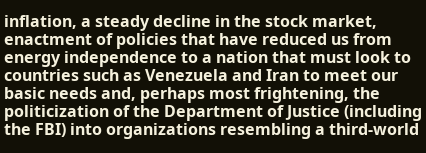inflation, a steady decline in the stock market, enactment of policies that have reduced us from energy independence to a nation that must look to countries such as Venezuela and Iran to meet our basic needs and, perhaps most frightening, the politicization of the Department of Justice (including the FBI) into organizations resembling a third-world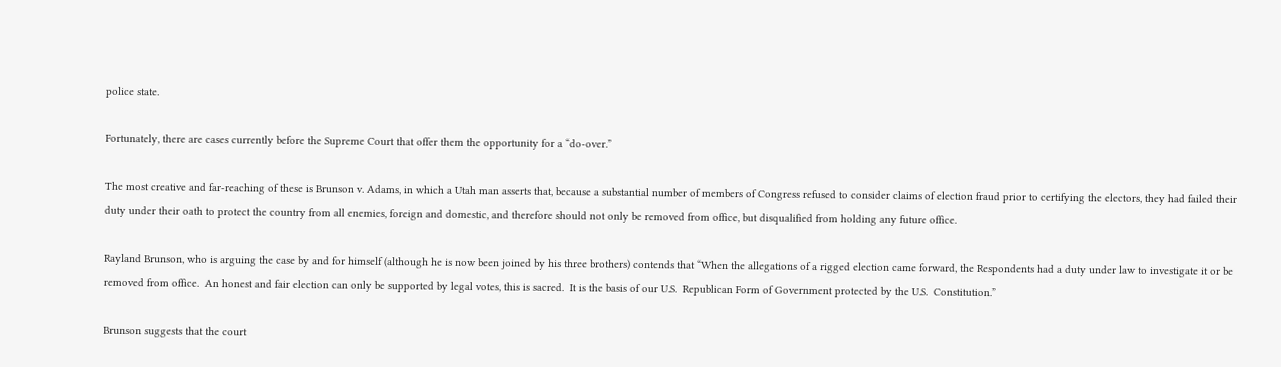police state.

Fortunately, there are cases currently before the Supreme Court that offer them the opportunity for a “do-over.”

The most creative and far-reaching of these is Brunson v. Adams, in which a Utah man asserts that, because a substantial number of members of Congress refused to consider claims of election fraud prior to certifying the electors, they had failed their duty under their oath to protect the country from all enemies, foreign and domestic, and therefore should not only be removed from office, but disqualified from holding any future office.

Rayland Brunson, who is arguing the case by and for himself (although he is now been joined by his three brothers) contends that “When the allegations of a rigged election came forward, the Respondents had a duty under law to investigate it or be removed from office.  An honest and fair election can only be supported by legal votes, this is sacred.  It is the basis of our U.S.  Republican Form of Government protected by the U.S.  Constitution.”

Brunson suggests that the court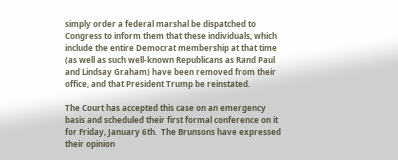simply order a federal marshal be dispatched to Congress to inform them that these individuals, which include the entire Democrat membership at that time (as well as such well-known Republicans as Rand Paul and Lindsay Graham) have been removed from their office, and that President Trump be reinstated.

The Court has accepted this case on an emergency basis and scheduled their first formal conference on it for Friday, January 6th.  The Brunsons have expressed their opinion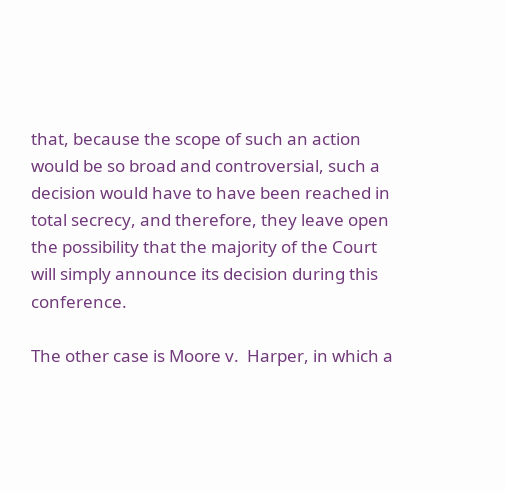that, because the scope of such an action would be so broad and controversial, such a decision would have to have been reached in total secrecy, and therefore, they leave open the possibility that the majority of the Court will simply announce its decision during this conference.

The other case is Moore v.  Harper, in which a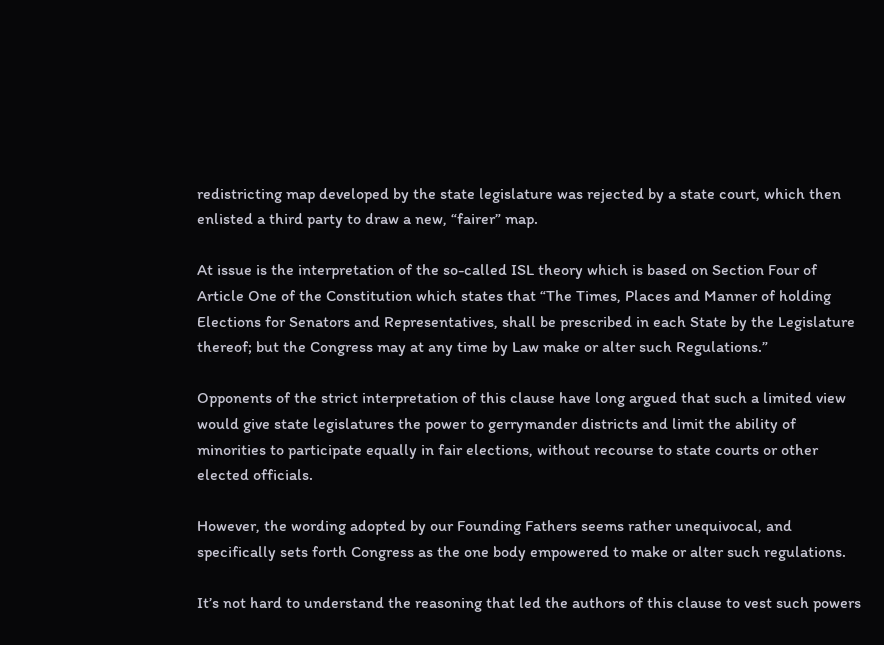redistricting map developed by the state legislature was rejected by a state court, which then enlisted a third party to draw a new, “fairer” map.

At issue is the interpretation of the so-called ISL theory which is based on Section Four of Article One of the Constitution which states that “The Times, Places and Manner of holding Elections for Senators and Representatives, shall be prescribed in each State by the Legislature thereof; but the Congress may at any time by Law make or alter such Regulations.”

Opponents of the strict interpretation of this clause have long argued that such a limited view would give state legislatures the power to gerrymander districts and limit the ability of minorities to participate equally in fair elections, without recourse to state courts or other elected officials.

However, the wording adopted by our Founding Fathers seems rather unequivocal, and specifically sets forth Congress as the one body empowered to make or alter such regulations.

It’s not hard to understand the reasoning that led the authors of this clause to vest such powers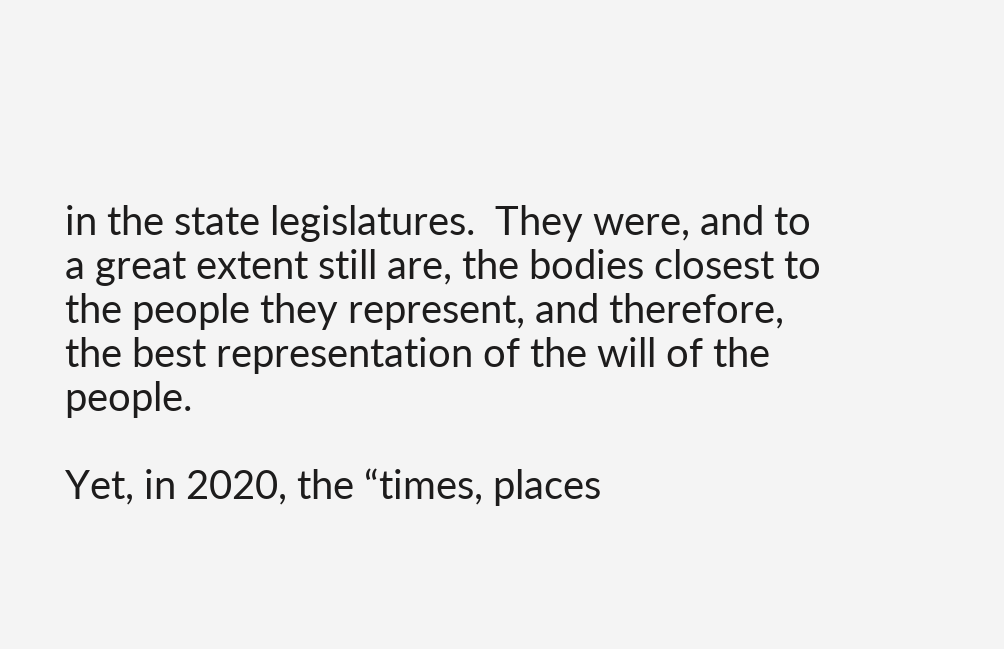in the state legislatures.  They were, and to a great extent still are, the bodies closest to the people they represent, and therefore, the best representation of the will of the people.

Yet, in 2020, the “times, places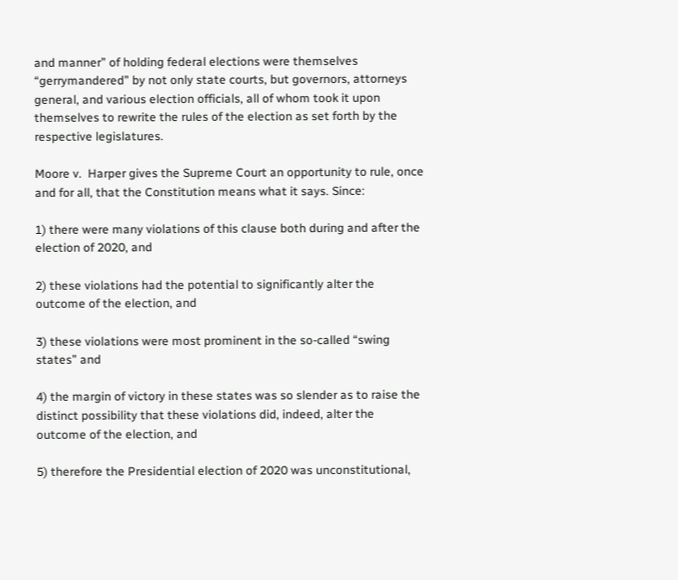and manner” of holding federal elections were themselves “gerrymandered” by not only state courts, but governors, attorneys general, and various election officials, all of whom took it upon themselves to rewrite the rules of the election as set forth by the respective legislatures.

Moore v.  Harper gives the Supreme Court an opportunity to rule, once and for all, that the Constitution means what it says. Since:

1) there were many violations of this clause both during and after the election of 2020, and

2) these violations had the potential to significantly alter the outcome of the election, and

3) these violations were most prominent in the so-called “swing states” and

4) the margin of victory in these states was so slender as to raise the distinct possibility that these violations did, indeed, alter the outcome of the election, and

5) therefore the Presidential election of 2020 was unconstitutional,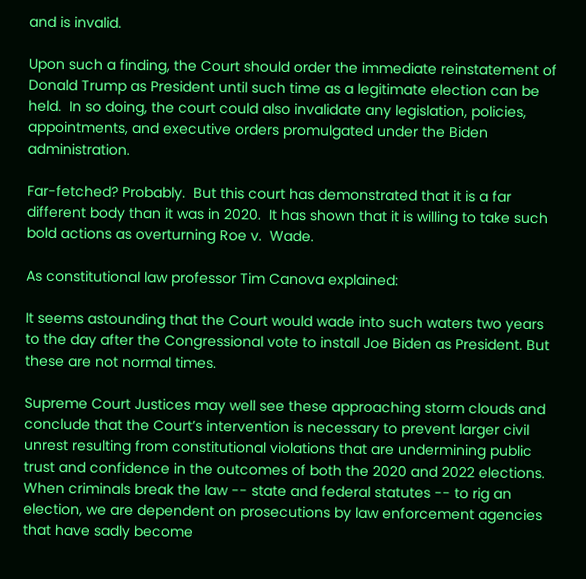and is invalid.

Upon such a finding, the Court should order the immediate reinstatement of Donald Trump as President until such time as a legitimate election can be held.  In so doing, the court could also invalidate any legislation, policies, appointments, and executive orders promulgated under the Biden administration.

Far-fetched? Probably.  But this court has demonstrated that it is a far different body than it was in 2020.  It has shown that it is willing to take such bold actions as overturning Roe v.  Wade.

As constitutional law professor Tim Canova explained:

It seems astounding that the Court would wade into such waters two years to the day after the Congressional vote to install Joe Biden as President. But these are not normal times.

Supreme Court Justices may well see these approaching storm clouds and conclude that the Court’s intervention is necessary to prevent larger civil unrest resulting from constitutional violations that are undermining public trust and confidence in the outcomes of both the 2020 and 2022 elections. When criminals break the law -- state and federal statutes -- to rig an election, we are dependent on prosecutions by law enforcement agencies that have sadly become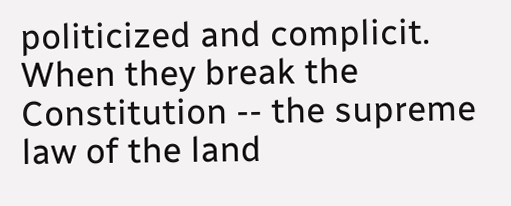politicized and complicit. When they break the Constitution -- the supreme law of the land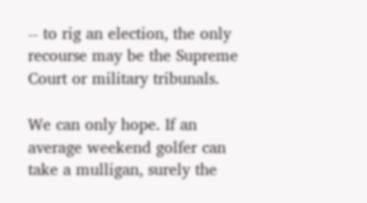-- to rig an election, the only recourse may be the Supreme Court or military tribunals.

We can only hope. If an average weekend golfer can take a mulligan, surely the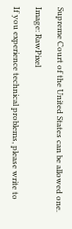Supreme Court of the United States can be allowed one.

Image: RawPixel

If you experience technical problems, please write to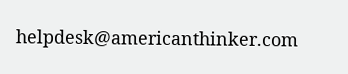helpdesk@americanthinker.com